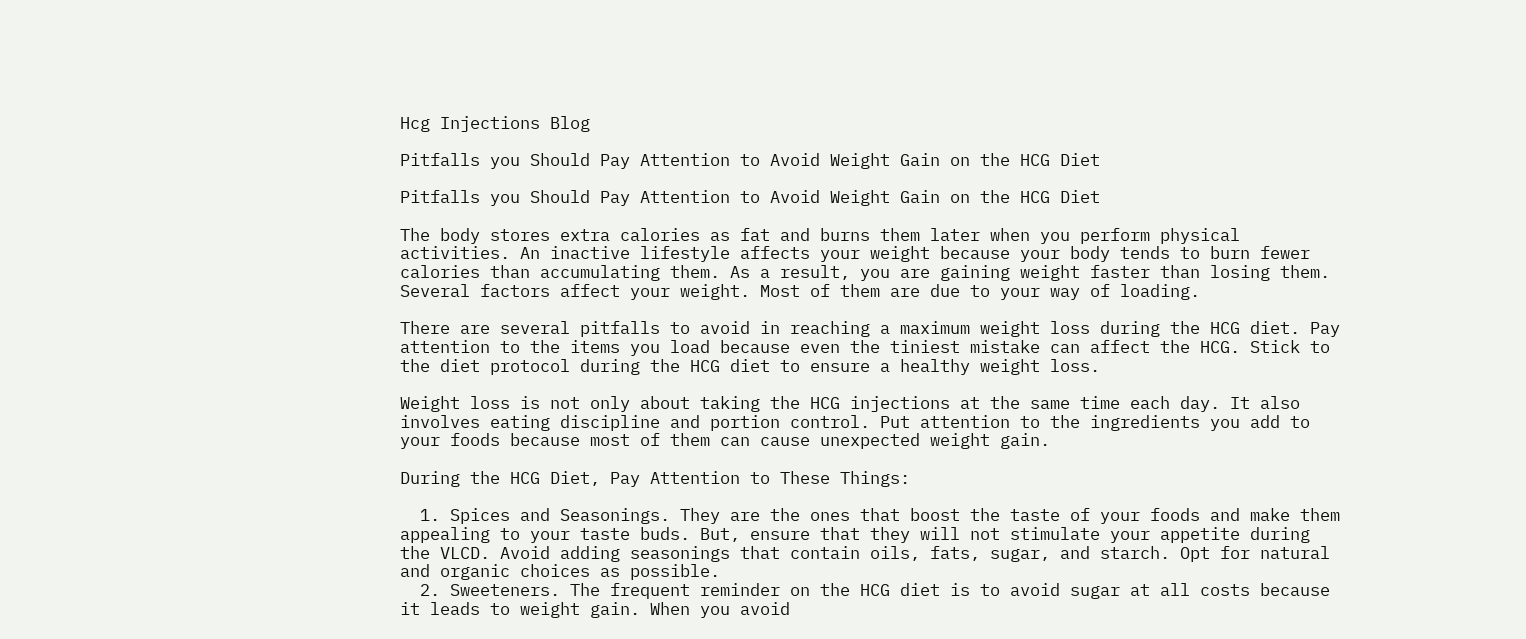Hcg Injections Blog

Pitfalls you Should Pay Attention to Avoid Weight Gain on the HCG Diet

Pitfalls you Should Pay Attention to Avoid Weight Gain on the HCG Diet

The body stores extra calories as fat and burns them later when you perform physical activities. An inactive lifestyle affects your weight because your body tends to burn fewer calories than accumulating them. As a result, you are gaining weight faster than losing them. Several factors affect your weight. Most of them are due to your way of loading.

There are several pitfalls to avoid in reaching a maximum weight loss during the HCG diet. Pay attention to the items you load because even the tiniest mistake can affect the HCG. Stick to the diet protocol during the HCG diet to ensure a healthy weight loss.

Weight loss is not only about taking the HCG injections at the same time each day. It also involves eating discipline and portion control. Put attention to the ingredients you add to your foods because most of them can cause unexpected weight gain.

During the HCG Diet, Pay Attention to These Things:

  1. Spices and Seasonings. They are the ones that boost the taste of your foods and make them appealing to your taste buds. But, ensure that they will not stimulate your appetite during the VLCD. Avoid adding seasonings that contain oils, fats, sugar, and starch. Opt for natural and organic choices as possible.
  2. Sweeteners. The frequent reminder on the HCG diet is to avoid sugar at all costs because it leads to weight gain. When you avoid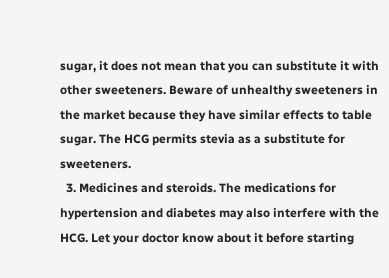sugar, it does not mean that you can substitute it with other sweeteners. Beware of unhealthy sweeteners in the market because they have similar effects to table sugar. The HCG permits stevia as a substitute for sweeteners.
  3. Medicines and steroids. The medications for hypertension and diabetes may also interfere with the HCG. Let your doctor know about it before starting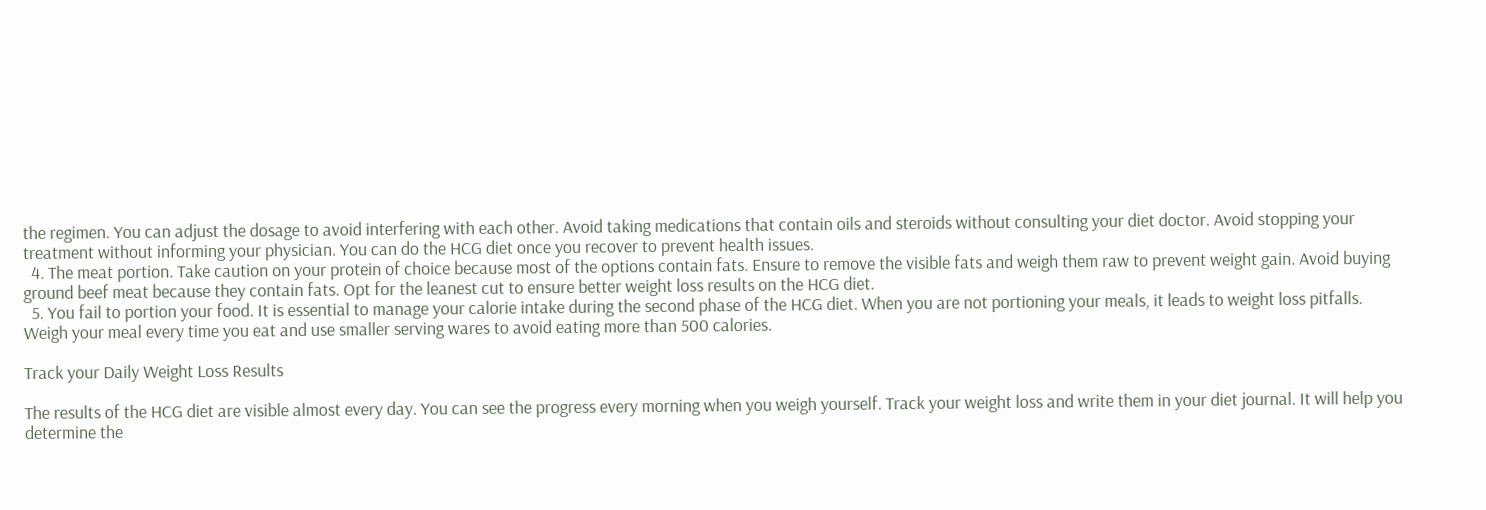the regimen. You can adjust the dosage to avoid interfering with each other. Avoid taking medications that contain oils and steroids without consulting your diet doctor. Avoid stopping your treatment without informing your physician. You can do the HCG diet once you recover to prevent health issues.
  4. The meat portion. Take caution on your protein of choice because most of the options contain fats. Ensure to remove the visible fats and weigh them raw to prevent weight gain. Avoid buying ground beef meat because they contain fats. Opt for the leanest cut to ensure better weight loss results on the HCG diet.
  5. You fail to portion your food. It is essential to manage your calorie intake during the second phase of the HCG diet. When you are not portioning your meals, it leads to weight loss pitfalls. Weigh your meal every time you eat and use smaller serving wares to avoid eating more than 500 calories.

Track your Daily Weight Loss Results

The results of the HCG diet are visible almost every day. You can see the progress every morning when you weigh yourself. Track your weight loss and write them in your diet journal. It will help you determine the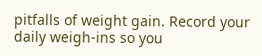pitfalls of weight gain. Record your daily weigh-ins so you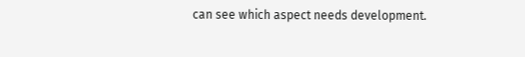can see which aspect needs development.